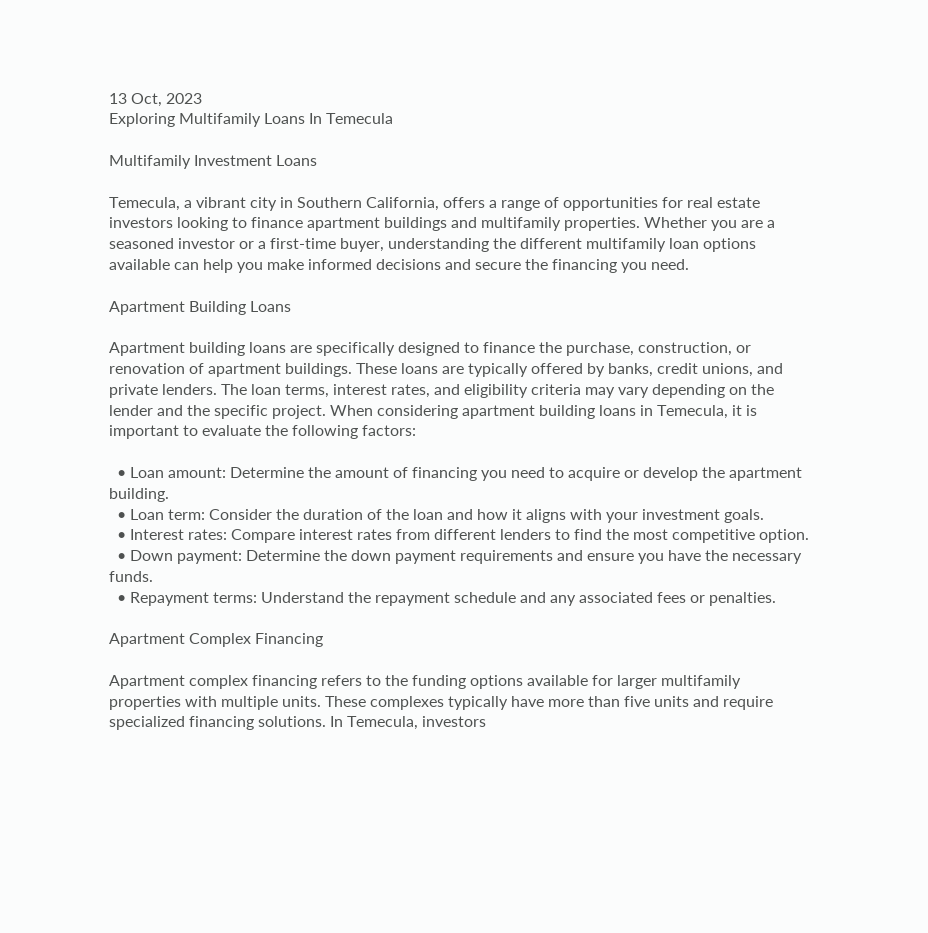13 Oct, 2023
Exploring Multifamily Loans In Temecula

Multifamily Investment Loans

Temecula, a vibrant city in Southern California, offers a range of opportunities for real estate investors looking to finance apartment buildings and multifamily properties. Whether you are a seasoned investor or a first-time buyer, understanding the different multifamily loan options available can help you make informed decisions and secure the financing you need.

Apartment Building Loans

Apartment building loans are specifically designed to finance the purchase, construction, or renovation of apartment buildings. These loans are typically offered by banks, credit unions, and private lenders. The loan terms, interest rates, and eligibility criteria may vary depending on the lender and the specific project. When considering apartment building loans in Temecula, it is important to evaluate the following factors:

  • Loan amount: Determine the amount of financing you need to acquire or develop the apartment building.
  • Loan term: Consider the duration of the loan and how it aligns with your investment goals.
  • Interest rates: Compare interest rates from different lenders to find the most competitive option.
  • Down payment: Determine the down payment requirements and ensure you have the necessary funds.
  • Repayment terms: Understand the repayment schedule and any associated fees or penalties.

Apartment Complex Financing

Apartment complex financing refers to the funding options available for larger multifamily properties with multiple units. These complexes typically have more than five units and require specialized financing solutions. In Temecula, investors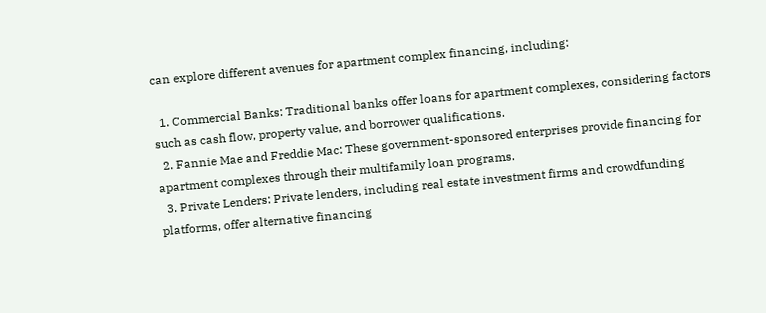can explore different avenues for apartment complex financing, including:

  1. Commercial Banks: Traditional banks offer loans for apartment complexes, considering factors such as cash flow, property value, and borrower qualifications.
  2. Fannie Mae and Freddie Mac: These government-sponsored enterprises provide financing for apartment complexes through their multifamily loan programs.
  3. Private Lenders: Private lenders, including real estate investment firms and crowdfunding platforms, offer alternative financing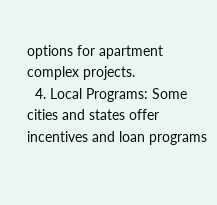options for apartment complex projects.
  4. Local Programs: Some cities and states offer incentives and loan programs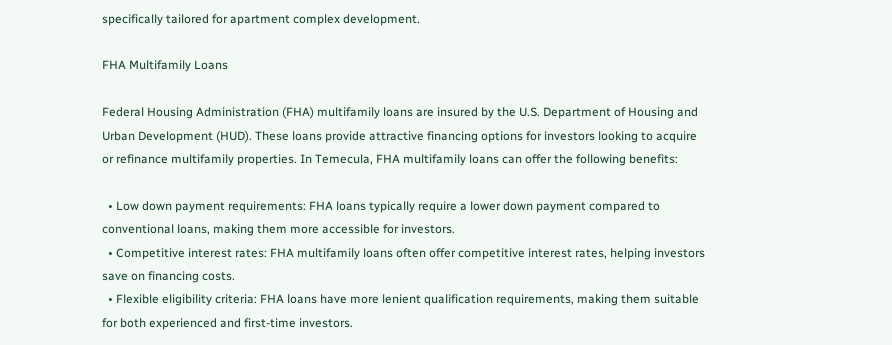specifically tailored for apartment complex development.

FHA Multifamily Loans

Federal Housing Administration (FHA) multifamily loans are insured by the U.S. Department of Housing and Urban Development (HUD). These loans provide attractive financing options for investors looking to acquire or refinance multifamily properties. In Temecula, FHA multifamily loans can offer the following benefits:

  • Low down payment requirements: FHA loans typically require a lower down payment compared to conventional loans, making them more accessible for investors.
  • Competitive interest rates: FHA multifamily loans often offer competitive interest rates, helping investors save on financing costs.
  • Flexible eligibility criteria: FHA loans have more lenient qualification requirements, making them suitable for both experienced and first-time investors.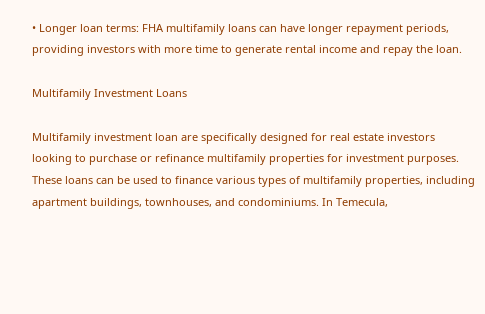• Longer loan terms: FHA multifamily loans can have longer repayment periods, providing investors with more time to generate rental income and repay the loan.

Multifamily Investment Loans

Multifamily investment loan are specifically designed for real estate investors looking to purchase or refinance multifamily properties for investment purposes. These loans can be used to finance various types of multifamily properties, including apartment buildings, townhouses, and condominiums. In Temecula,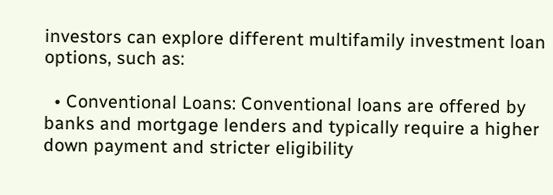investors can explore different multifamily investment loan options, such as:

  • Conventional Loans: Conventional loans are offered by banks and mortgage lenders and typically require a higher down payment and stricter eligibility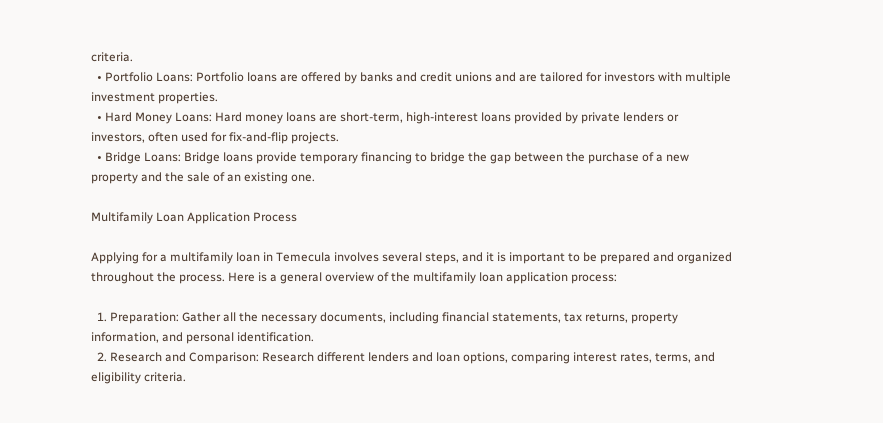criteria.
  • Portfolio Loans: Portfolio loans are offered by banks and credit unions and are tailored for investors with multiple investment properties.
  • Hard Money Loans: Hard money loans are short-term, high-interest loans provided by private lenders or investors, often used for fix-and-flip projects.
  • Bridge Loans: Bridge loans provide temporary financing to bridge the gap between the purchase of a new property and the sale of an existing one.

Multifamily Loan Application Process

Applying for a multifamily loan in Temecula involves several steps, and it is important to be prepared and organized throughout the process. Here is a general overview of the multifamily loan application process:

  1. Preparation: Gather all the necessary documents, including financial statements, tax returns, property information, and personal identification.
  2. Research and Comparison: Research different lenders and loan options, comparing interest rates, terms, and eligibility criteria.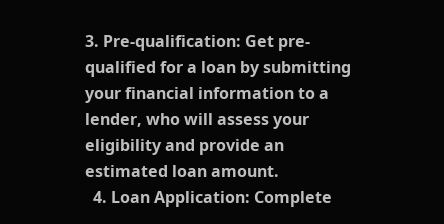3. Pre-qualification: Get pre-qualified for a loan by submitting your financial information to a lender, who will assess your eligibility and provide an estimated loan amount.
  4. Loan Application: Complete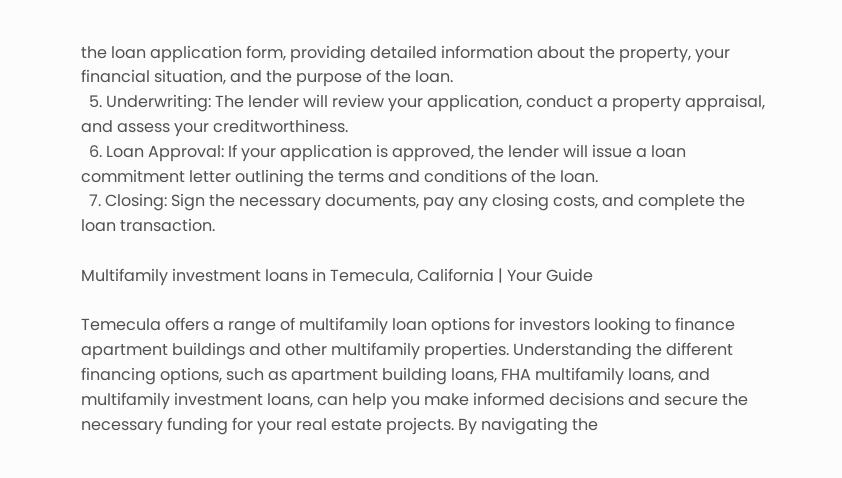the loan application form, providing detailed information about the property, your financial situation, and the purpose of the loan.
  5. Underwriting: The lender will review your application, conduct a property appraisal, and assess your creditworthiness.
  6. Loan Approval: If your application is approved, the lender will issue a loan commitment letter outlining the terms and conditions of the loan.
  7. Closing: Sign the necessary documents, pay any closing costs, and complete the loan transaction.

Multifamily investment loans in Temecula, California | Your Guide

Temecula offers a range of multifamily loan options for investors looking to finance apartment buildings and other multifamily properties. Understanding the different financing options, such as apartment building loans, FHA multifamily loans, and multifamily investment loans, can help you make informed decisions and secure the necessary funding for your real estate projects. By navigating the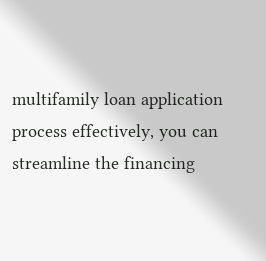multifamily loan application process effectively, you can streamline the financing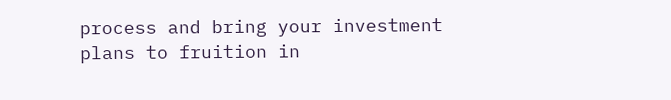process and bring your investment plans to fruition in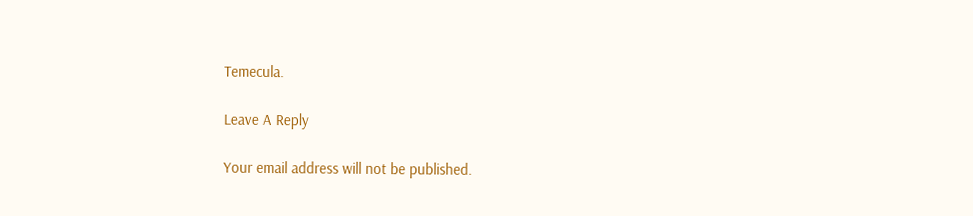Temecula.

Leave A Reply

Your email address will not be published.